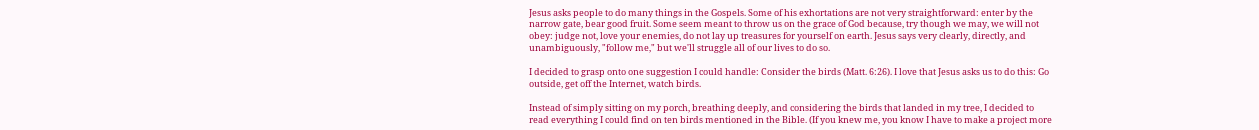Jesus asks people to do many things in the Gospels. Some of his exhortations are not very straightforward: enter by the narrow gate, bear good fruit. Some seem meant to throw us on the grace of God because, try though we may, we will not obey: judge not, love your enemies, do not lay up treasures for yourself on earth. Jesus says very clearly, directly, and unambiguously, "follow me," but we'll struggle all of our lives to do so.

I decided to grasp onto one suggestion I could handle: Consider the birds (Matt. 6:26). I love that Jesus asks us to do this: Go outside, get off the Internet, watch birds.

Instead of simply sitting on my porch, breathing deeply, and considering the birds that landed in my tree, I decided to read everything I could find on ten birds mentioned in the Bible. (If you knew me, you know I have to make a project more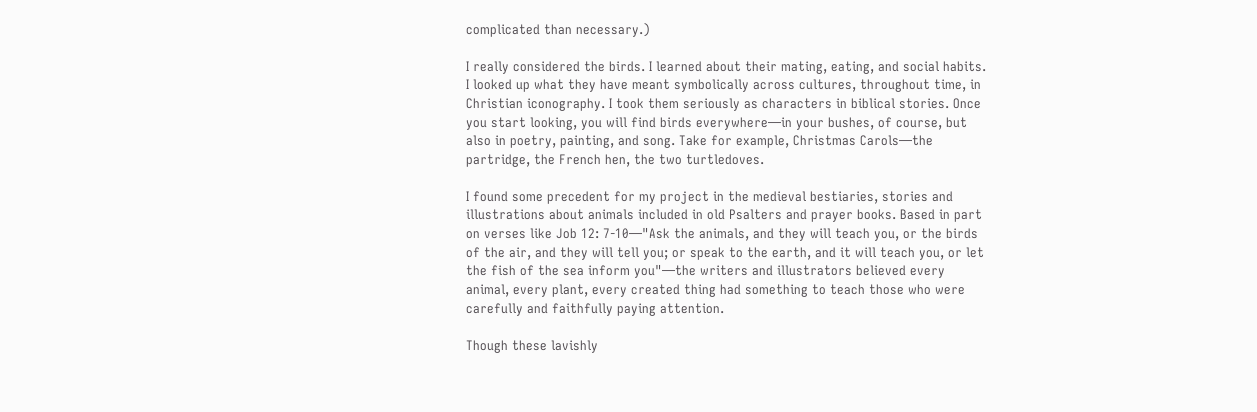complicated than necessary.)

I really considered the birds. I learned about their mating, eating, and social habits. I looked up what they have meant symbolically across cultures, throughout time, in Christian iconography. I took them seriously as characters in biblical stories. Once you start looking, you will find birds everywhere—in your bushes, of course, but also in poetry, painting, and song. Take for example, Christmas Carols—the partridge, the French hen, the two turtledoves.

I found some precedent for my project in the medieval bestiaries, stories and illustrations about animals included in old Psalters and prayer books. Based in part on verses like Job 12: 7-10—"Ask the animals, and they will teach you, or the birds of the air, and they will tell you; or speak to the earth, and it will teach you, or let the fish of the sea inform you"—the writers and illustrators believed every animal, every plant, every created thing had something to teach those who were carefully and faithfully paying attention.

Though these lavishly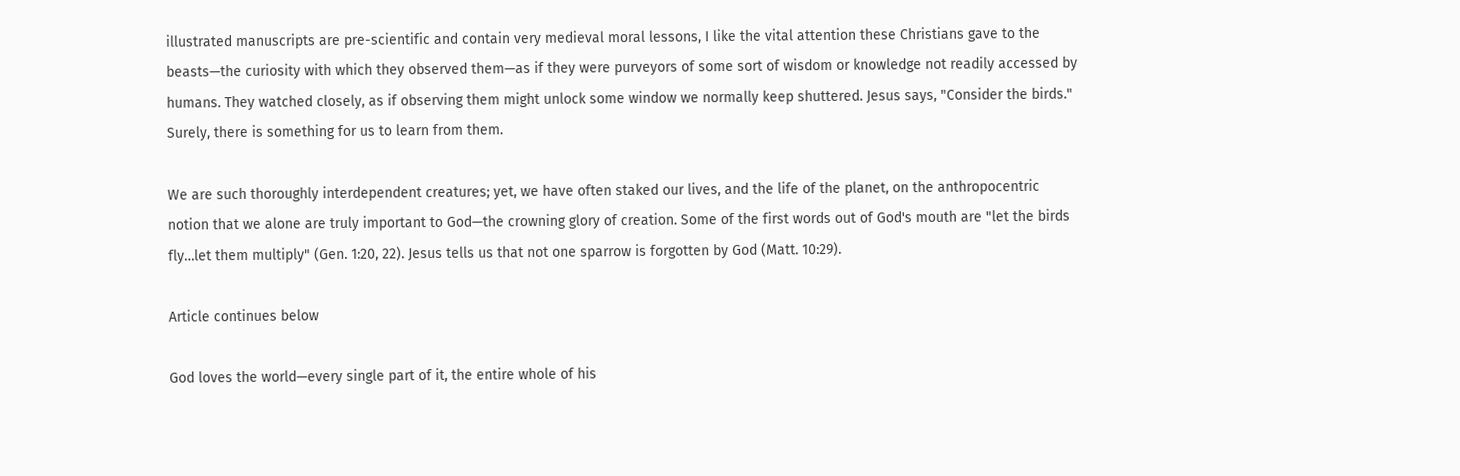illustrated manuscripts are pre-scientific and contain very medieval moral lessons, I like the vital attention these Christians gave to the beasts—the curiosity with which they observed them—as if they were purveyors of some sort of wisdom or knowledge not readily accessed by humans. They watched closely, as if observing them might unlock some window we normally keep shuttered. Jesus says, "Consider the birds." Surely, there is something for us to learn from them.

We are such thoroughly interdependent creatures; yet, we have often staked our lives, and the life of the planet, on the anthropocentric notion that we alone are truly important to God—the crowning glory of creation. Some of the first words out of God's mouth are "let the birds fly…let them multiply" (Gen. 1:20, 22). Jesus tells us that not one sparrow is forgotten by God (Matt. 10:29).

Article continues below

God loves the world—every single part of it, the entire whole of his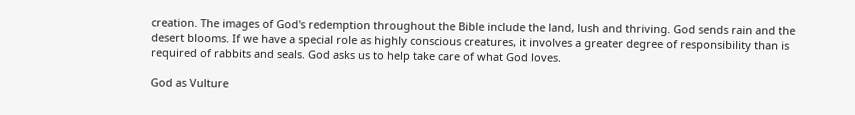creation. The images of God's redemption throughout the Bible include the land, lush and thriving. God sends rain and the desert blooms. If we have a special role as highly conscious creatures, it involves a greater degree of responsibility than is required of rabbits and seals. God asks us to help take care of what God loves.

God as Vulture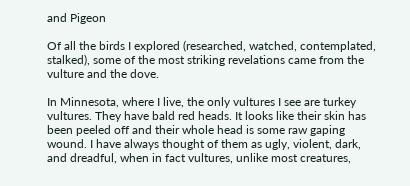and Pigeon

Of all the birds I explored (researched, watched, contemplated, stalked), some of the most striking revelations came from the vulture and the dove.

In Minnesota, where I live, the only vultures I see are turkey vultures. They have bald red heads. It looks like their skin has been peeled off and their whole head is some raw gaping wound. I have always thought of them as ugly, violent, dark, and dreadful, when in fact vultures, unlike most creatures,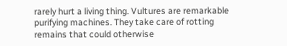rarely hurt a living thing. Vultures are remarkable purifying machines. They take care of rotting remains that could otherwise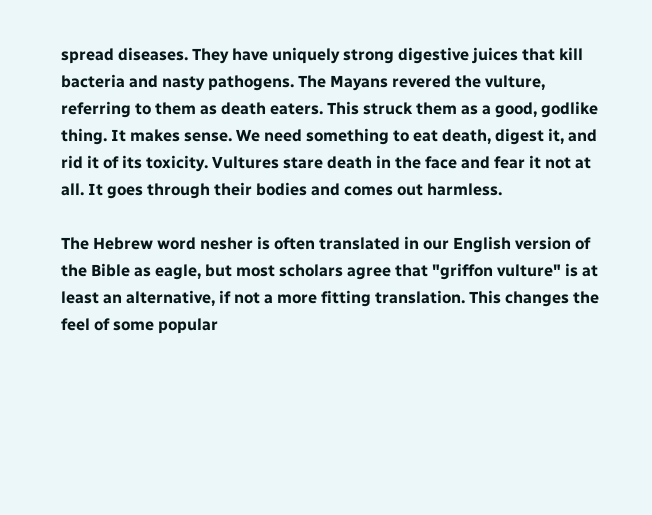spread diseases. They have uniquely strong digestive juices that kill bacteria and nasty pathogens. The Mayans revered the vulture, referring to them as death eaters. This struck them as a good, godlike thing. It makes sense. We need something to eat death, digest it, and rid it of its toxicity. Vultures stare death in the face and fear it not at all. It goes through their bodies and comes out harmless.

The Hebrew word nesher is often translated in our English version of the Bible as eagle, but most scholars agree that "griffon vulture" is at least an alternative, if not a more fitting translation. This changes the feel of some popular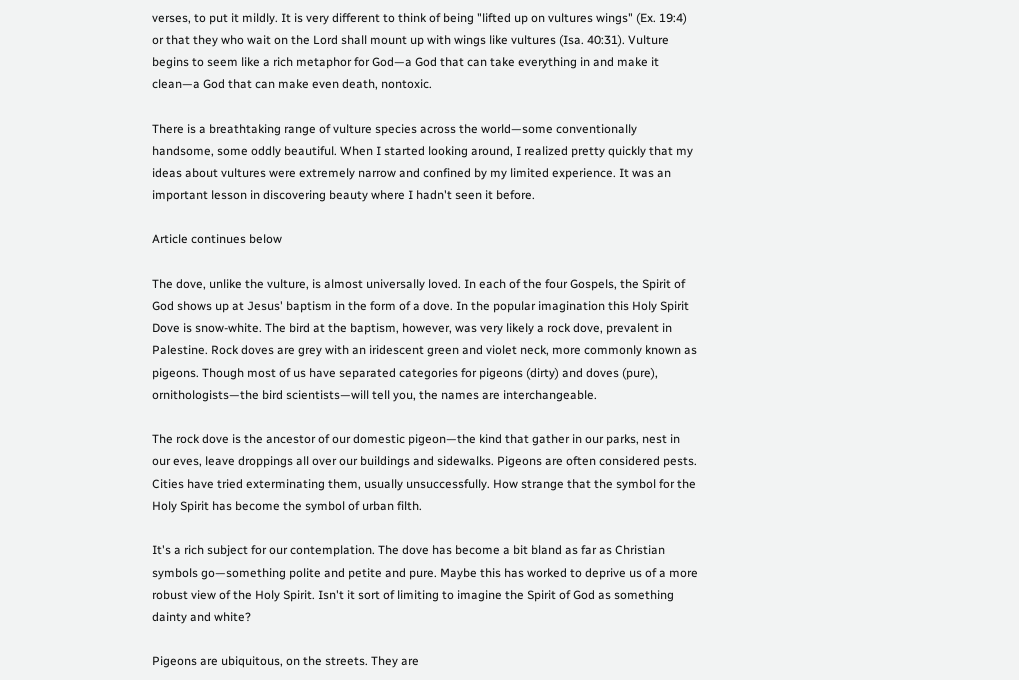verses, to put it mildly. It is very different to think of being "lifted up on vultures wings" (Ex. 19:4) or that they who wait on the Lord shall mount up with wings like vultures (Isa. 40:31). Vulture begins to seem like a rich metaphor for God—a God that can take everything in and make it clean—a God that can make even death, nontoxic.

There is a breathtaking range of vulture species across the world—some conventionally handsome, some oddly beautiful. When I started looking around, I realized pretty quickly that my ideas about vultures were extremely narrow and confined by my limited experience. It was an important lesson in discovering beauty where I hadn't seen it before.

Article continues below

The dove, unlike the vulture, is almost universally loved. In each of the four Gospels, the Spirit of God shows up at Jesus' baptism in the form of a dove. In the popular imagination this Holy Spirit Dove is snow-white. The bird at the baptism, however, was very likely a rock dove, prevalent in Palestine. Rock doves are grey with an iridescent green and violet neck, more commonly known as pigeons. Though most of us have separated categories for pigeons (dirty) and doves (pure), ornithologists—the bird scientists—will tell you, the names are interchangeable.

The rock dove is the ancestor of our domestic pigeon—the kind that gather in our parks, nest in our eves, leave droppings all over our buildings and sidewalks. Pigeons are often considered pests. Cities have tried exterminating them, usually unsuccessfully. How strange that the symbol for the Holy Spirit has become the symbol of urban filth.

It's a rich subject for our contemplation. The dove has become a bit bland as far as Christian symbols go—something polite and petite and pure. Maybe this has worked to deprive us of a more robust view of the Holy Spirit. Isn't it sort of limiting to imagine the Spirit of God as something dainty and white?

Pigeons are ubiquitous, on the streets. They are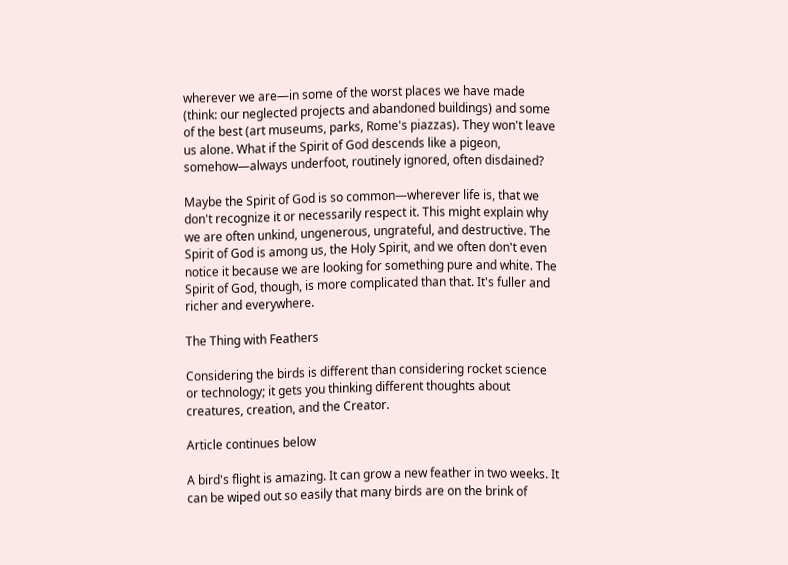wherever we are—in some of the worst places we have made (think: our neglected projects and abandoned buildings) and some of the best (art museums, parks, Rome's piazzas). They won't leave us alone. What if the Spirit of God descends like a pigeon, somehow—always underfoot, routinely ignored, often disdained?

Maybe the Spirit of God is so common—wherever life is, that we don't recognize it or necessarily respect it. This might explain why we are often unkind, ungenerous, ungrateful, and destructive. The Spirit of God is among us, the Holy Spirit, and we often don't even notice it because we are looking for something pure and white. The Spirit of God, though, is more complicated than that. It's fuller and richer and everywhere.

The Thing with Feathers

Considering the birds is different than considering rocket science or technology; it gets you thinking different thoughts about creatures, creation, and the Creator.

Article continues below

A bird's flight is amazing. It can grow a new feather in two weeks. It can be wiped out so easily that many birds are on the brink of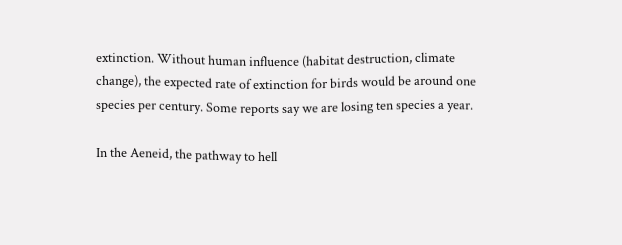extinction. Without human influence (habitat destruction, climate change), the expected rate of extinction for birds would be around one species per century. Some reports say we are losing ten species a year.

In the Aeneid, the pathway to hell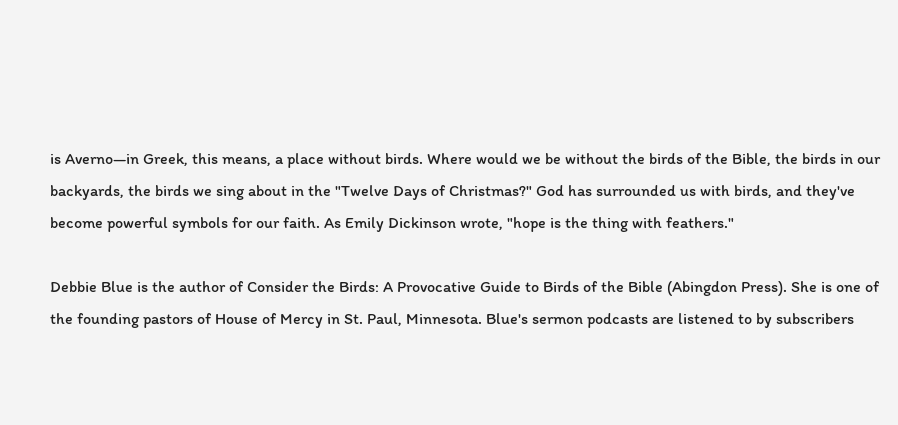is Averno—in Greek, this means, a place without birds. Where would we be without the birds of the Bible, the birds in our backyards, the birds we sing about in the "Twelve Days of Christmas?" God has surrounded us with birds, and they've become powerful symbols for our faith. As Emily Dickinson wrote, "hope is the thing with feathers."

Debbie Blue is the author of Consider the Birds: A Provocative Guide to Birds of the Bible (Abingdon Press). She is one of the founding pastors of House of Mercy in St. Paul, Minnesota. Blue's sermon podcasts are listened to by subscribers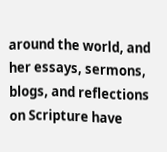around the world, and her essays, sermons, blogs, and reflections on Scripture have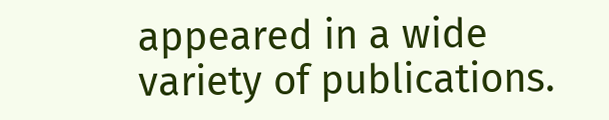appeared in a wide variety of publications.